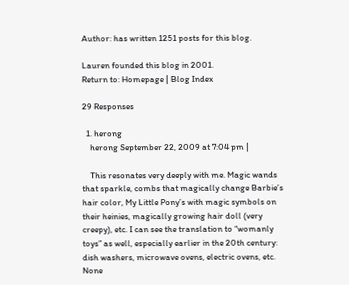Author: has written 1251 posts for this blog.

Lauren founded this blog in 2001.
Return to: Homepage | Blog Index

29 Responses

  1. herong
    herong September 22, 2009 at 7:04 pm |

    This resonates very deeply with me. Magic wands that sparkle, combs that magically change Barbie’s hair color, My Little Pony’s with magic symbols on their heinies, magically growing hair doll (very creepy), etc. I can see the translation to “womanly toys” as well, especially earlier in the 20th century: dish washers, microwave ovens, electric ovens, etc. None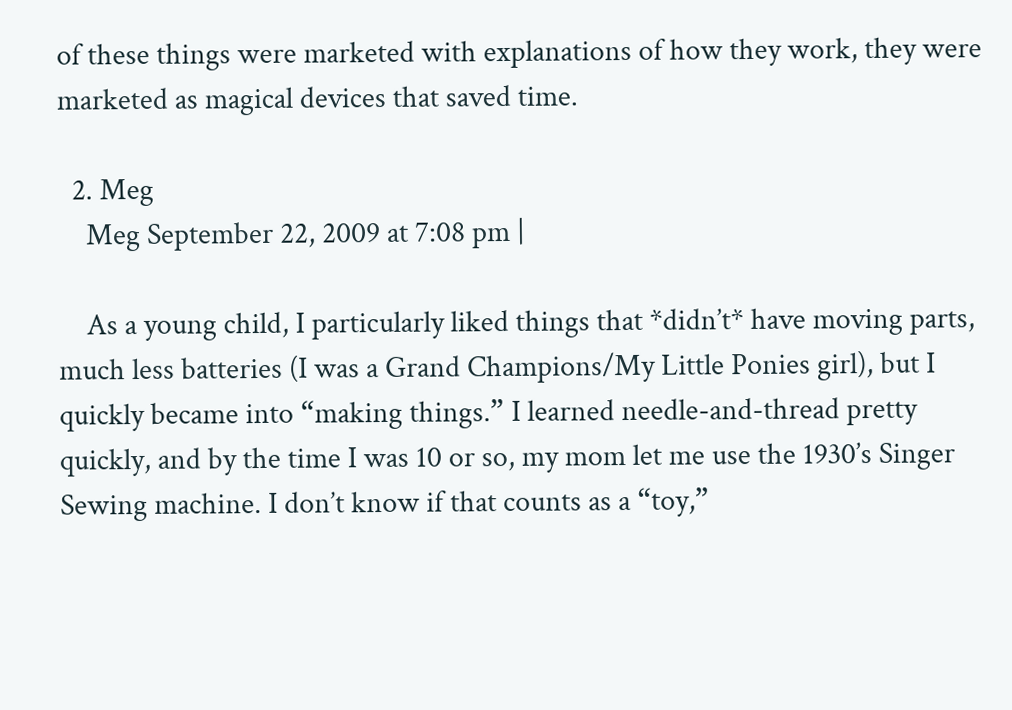of these things were marketed with explanations of how they work, they were marketed as magical devices that saved time.

  2. Meg
    Meg September 22, 2009 at 7:08 pm |

    As a young child, I particularly liked things that *didn’t* have moving parts, much less batteries (I was a Grand Champions/My Little Ponies girl), but I quickly became into “making things.” I learned needle-and-thread pretty quickly, and by the time I was 10 or so, my mom let me use the 1930’s Singer Sewing machine. I don’t know if that counts as a “toy,”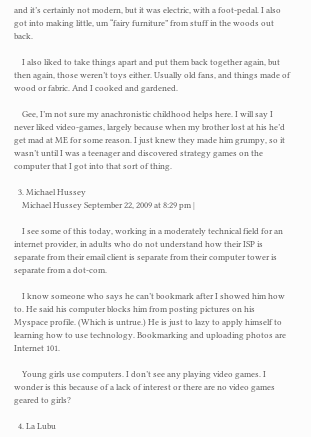and it’s certainly not modern, but it was electric, with a foot-pedal. I also got into making little, um “fairy furniture” from stuff in the woods out back.

    I also liked to take things apart and put them back together again, but then again, those weren’t toys either. Usually old fans, and things made of wood or fabric. And I cooked and gardened.

    Gee, I’m not sure my anachronistic childhood helps here. I will say I never liked video-games, largely because when my brother lost at his he’d get mad at ME for some reason. I just knew they made him grumpy, so it wasn’t until I was a teenager and discovered strategy games on the computer that I got into that sort of thing.

  3. Michael Hussey
    Michael Hussey September 22, 2009 at 8:29 pm |

    I see some of this today, working in a moderately technical field for an internet provider, in adults who do not understand how their ISP is separate from their email client is separate from their computer tower is separate from a dot-com.

    I know someone who says he can’t bookmark after I showed him how to. He said his computer blocks him from posting pictures on his Myspace profile. (Which is untrue.) He is just to lazy to apply himself to learning how to use technology. Bookmarking and uploading photos are Internet 101.

    Young girls use computers. I don’t see any playing video games. I wonder is this because of a lack of interest or there are no video games geared to girls?

  4. La Lubu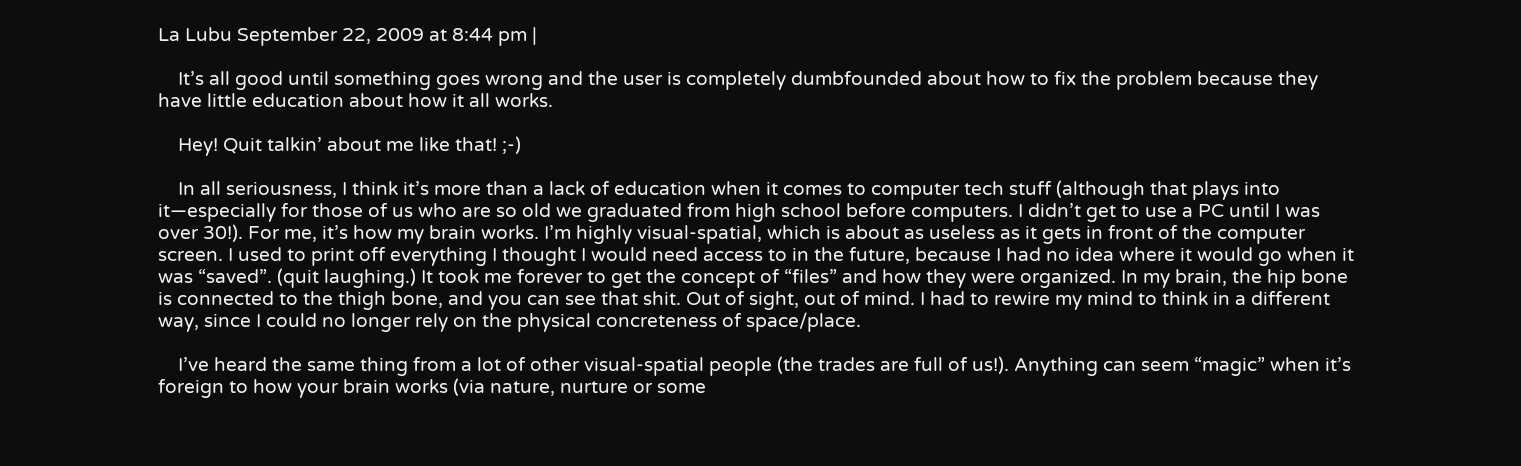La Lubu September 22, 2009 at 8:44 pm |

    It’s all good until something goes wrong and the user is completely dumbfounded about how to fix the problem because they have little education about how it all works.

    Hey! Quit talkin’ about me like that! ;-)

    In all seriousness, I think it’s more than a lack of education when it comes to computer tech stuff (although that plays into it—especially for those of us who are so old we graduated from high school before computers. I didn’t get to use a PC until I was over 30!). For me, it’s how my brain works. I’m highly visual-spatial, which is about as useless as it gets in front of the computer screen. I used to print off everything I thought I would need access to in the future, because I had no idea where it would go when it was “saved”. (quit laughing.) It took me forever to get the concept of “files” and how they were organized. In my brain, the hip bone is connected to the thigh bone, and you can see that shit. Out of sight, out of mind. I had to rewire my mind to think in a different way, since I could no longer rely on the physical concreteness of space/place.

    I’ve heard the same thing from a lot of other visual-spatial people (the trades are full of us!). Anything can seem “magic” when it’s foreign to how your brain works (via nature, nurture or some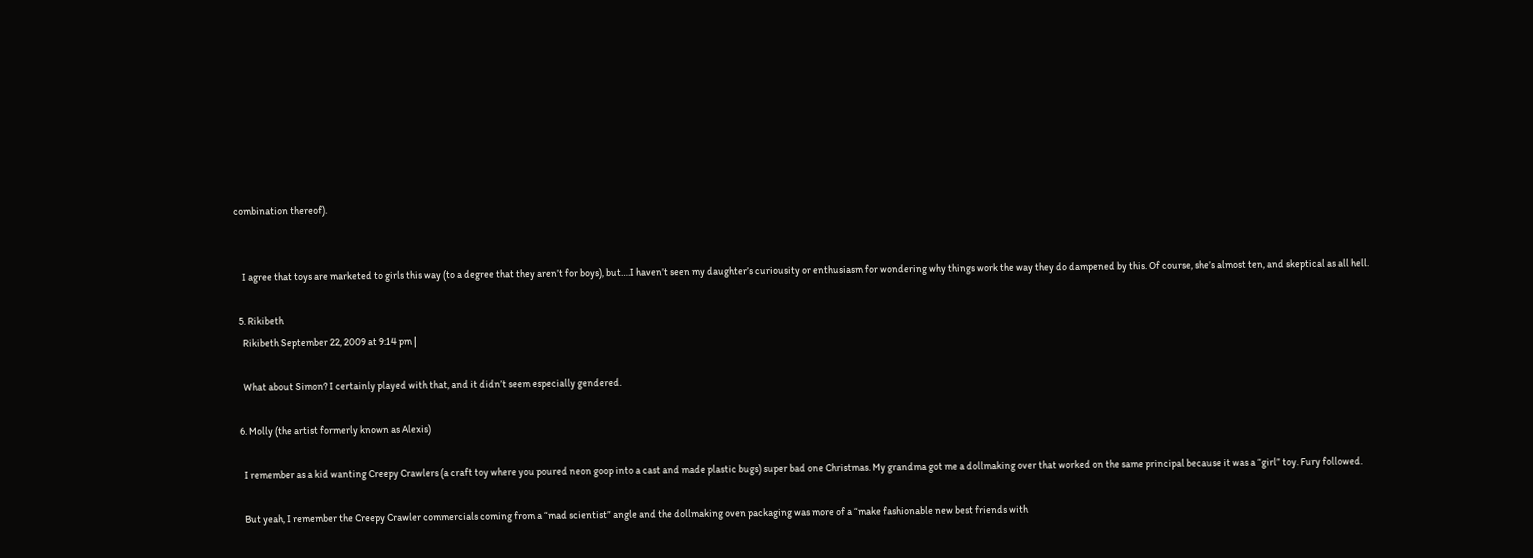combination thereof).


    I agree that toys are marketed to girls this way (to a degree that they aren’t for boys), but….I haven’t seen my daughter’s curiousity or enthusiasm for wondering why things work the way they do dampened by this. Of course, she’s almost ten, and skeptical as all hell.

  5. Rikibeth
    Rikibeth September 22, 2009 at 9:14 pm |

    What about Simon? I certainly played with that, and it didn’t seem especially gendered.

  6. Molly (the artist formerly known as Alexis)

    I remember as a kid wanting Creepy Crawlers (a craft toy where you poured neon goop into a cast and made plastic bugs) super bad one Christmas. My grandma got me a dollmaking over that worked on the same principal because it was a “girl” toy. Fury followed.

    But yeah, I remember the Creepy Crawler commercials coming from a “mad scientist” angle and the dollmaking oven packaging was more of a “make fashionable new best friends with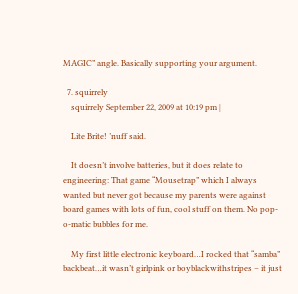MAGIC” angle. Basically supporting your argument.

  7. squirrely
    squirrely September 22, 2009 at 10:19 pm |

    Lite Brite! ’nuff said.

    It doesn’t involve batteries, but it does relate to engineering: That game “Mousetrap” which I always wanted but never got because my parents were against board games with lots of fun, cool stuff on them. No pop-o-matic bubbles for me.

    My first little electronic keyboard…I rocked that “samba” backbeat…it wasn’t girlpink or boyblackwithstripes – it just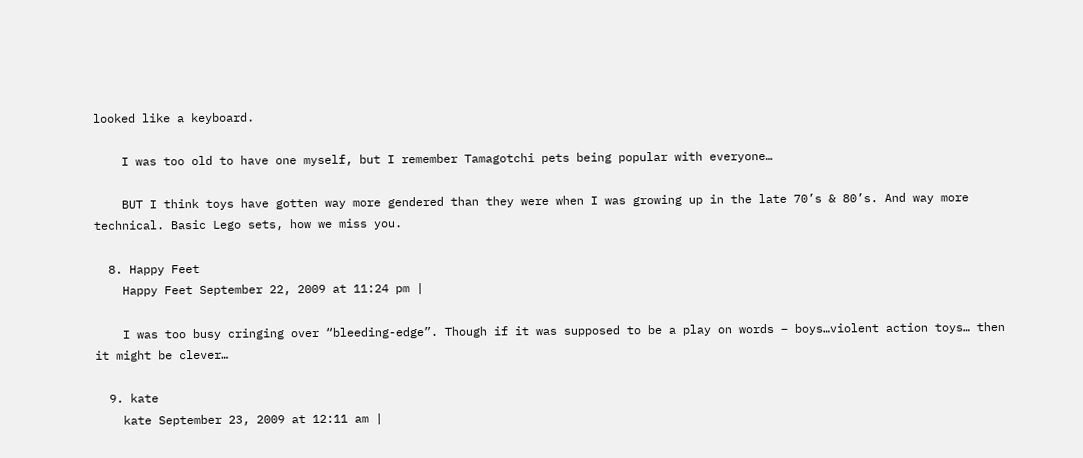looked like a keyboard.

    I was too old to have one myself, but I remember Tamagotchi pets being popular with everyone…

    BUT I think toys have gotten way more gendered than they were when I was growing up in the late 70’s & 80’s. And way more technical. Basic Lego sets, how we miss you.

  8. Happy Feet
    Happy Feet September 22, 2009 at 11:24 pm |

    I was too busy cringing over “bleeding-edge”. Though if it was supposed to be a play on words – boys…violent action toys… then it might be clever…

  9. kate
    kate September 23, 2009 at 12:11 am |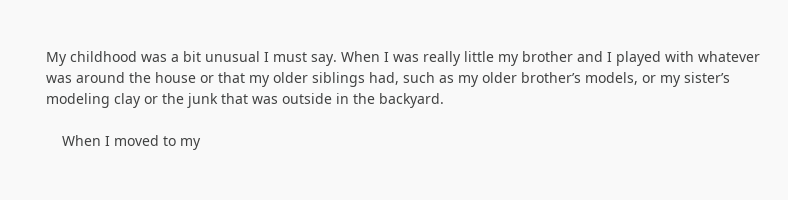My childhood was a bit unusual I must say. When I was really little my brother and I played with whatever was around the house or that my older siblings had, such as my older brother’s models, or my sister’s modeling clay or the junk that was outside in the backyard.

    When I moved to my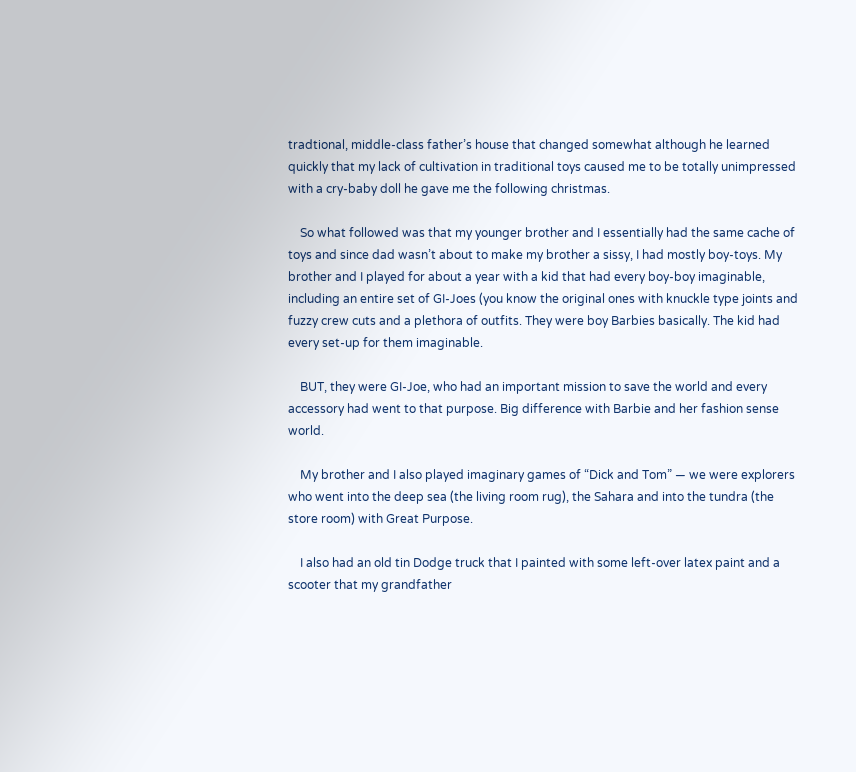tradtional, middle-class father’s house that changed somewhat although he learned quickly that my lack of cultivation in traditional toys caused me to be totally unimpressed with a cry-baby doll he gave me the following christmas.

    So what followed was that my younger brother and I essentially had the same cache of toys and since dad wasn’t about to make my brother a sissy, I had mostly boy-toys. My brother and I played for about a year with a kid that had every boy-boy imaginable, including an entire set of GI-Joes (you know the original ones with knuckle type joints and fuzzy crew cuts and a plethora of outfits. They were boy Barbies basically. The kid had every set-up for them imaginable.

    BUT, they were GI-Joe, who had an important mission to save the world and every accessory had went to that purpose. Big difference with Barbie and her fashion sense world.

    My brother and I also played imaginary games of “Dick and Tom” — we were explorers who went into the deep sea (the living room rug), the Sahara and into the tundra (the store room) with Great Purpose.

    I also had an old tin Dodge truck that I painted with some left-over latex paint and a scooter that my grandfather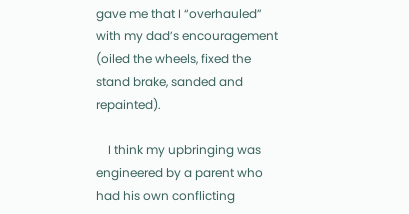gave me that I “overhauled” with my dad’s encouragement (oiled the wheels, fixed the stand brake, sanded and repainted).

    I think my upbringing was engineered by a parent who had his own conflicting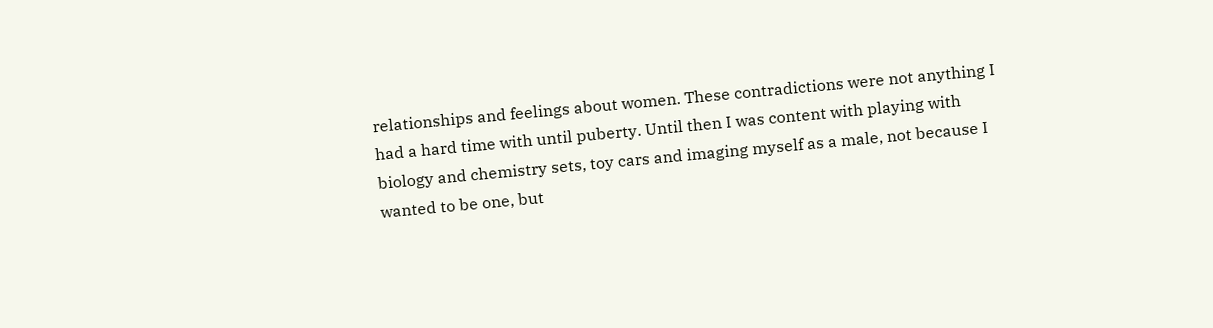relationships and feelings about women. These contradictions were not anything I had a hard time with until puberty. Until then I was content with playing with biology and chemistry sets, toy cars and imaging myself as a male, not because I wanted to be one, but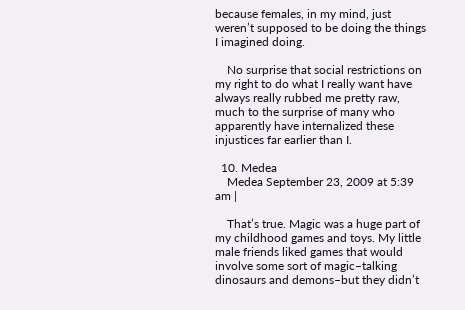because females, in my mind, just weren’t supposed to be doing the things I imagined doing.

    No surprise that social restrictions on my right to do what I really want have always really rubbed me pretty raw, much to the surprise of many who apparently have internalized these injustices far earlier than I.

  10. Medea
    Medea September 23, 2009 at 5:39 am |

    That’s true. Magic was a huge part of my childhood games and toys. My little male friends liked games that would involve some sort of magic–talking dinosaurs and demons–but they didn’t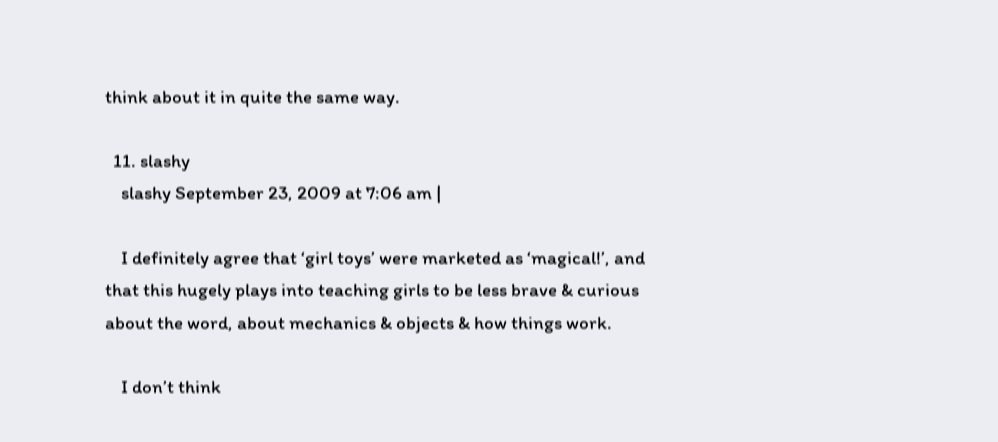think about it in quite the same way.

  11. slashy
    slashy September 23, 2009 at 7:06 am |

    I definitely agree that ‘girl toys’ were marketed as ‘magical!’, and that this hugely plays into teaching girls to be less brave & curious about the word, about mechanics & objects & how things work.

    I don’t think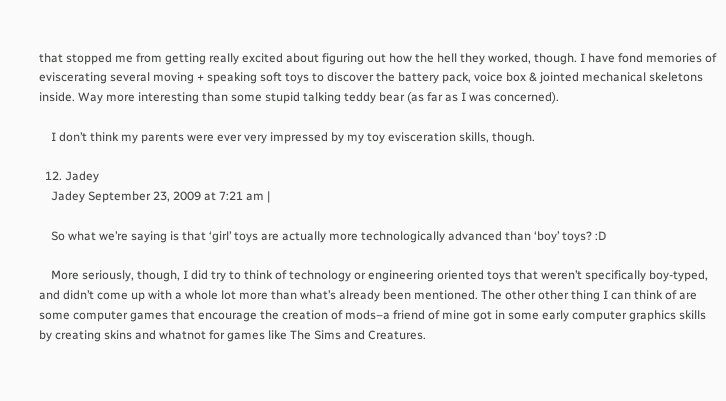that stopped me from getting really excited about figuring out how the hell they worked, though. I have fond memories of eviscerating several moving + speaking soft toys to discover the battery pack, voice box & jointed mechanical skeletons inside. Way more interesting than some stupid talking teddy bear (as far as I was concerned).

    I don’t think my parents were ever very impressed by my toy evisceration skills, though.

  12. Jadey
    Jadey September 23, 2009 at 7:21 am |

    So what we’re saying is that ‘girl’ toys are actually more technologically advanced than ‘boy’ toys? :D

    More seriously, though, I did try to think of technology or engineering oriented toys that weren’t specifically boy-typed, and didn’t come up with a whole lot more than what’s already been mentioned. The other other thing I can think of are some computer games that encourage the creation of mods–a friend of mine got in some early computer graphics skills by creating skins and whatnot for games like The Sims and Creatures.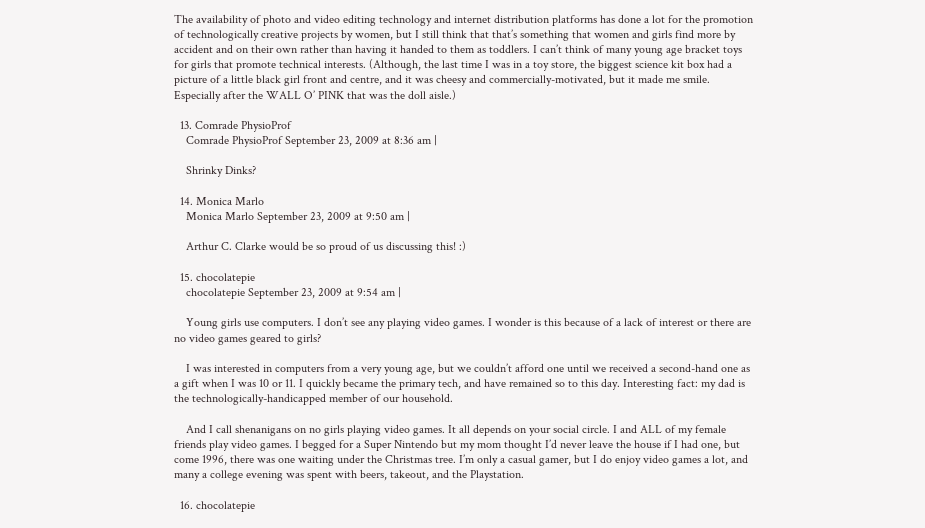The availability of photo and video editing technology and internet distribution platforms has done a lot for the promotion of technologically creative projects by women, but I still think that that’s something that women and girls find more by accident and on their own rather than having it handed to them as toddlers. I can’t think of many young age bracket toys for girls that promote technical interests. (Although, the last time I was in a toy store, the biggest science kit box had a picture of a little black girl front and centre, and it was cheesy and commercially-motivated, but it made me smile. Especially after the WALL O’ PINK that was the doll aisle.)

  13. Comrade PhysioProf
    Comrade PhysioProf September 23, 2009 at 8:36 am |

    Shrinky Dinks?

  14. Monica Marlo
    Monica Marlo September 23, 2009 at 9:50 am |

    Arthur C. Clarke would be so proud of us discussing this! :)

  15. chocolatepie
    chocolatepie September 23, 2009 at 9:54 am |

    Young girls use computers. I don’t see any playing video games. I wonder is this because of a lack of interest or there are no video games geared to girls?

    I was interested in computers from a very young age, but we couldn’t afford one until we received a second-hand one as a gift when I was 10 or 11. I quickly became the primary tech, and have remained so to this day. Interesting fact: my dad is the technologically-handicapped member of our household.

    And I call shenanigans on no girls playing video games. It all depends on your social circle. I and ALL of my female friends play video games. I begged for a Super Nintendo but my mom thought I’d never leave the house if I had one, but come 1996, there was one waiting under the Christmas tree. I’m only a casual gamer, but I do enjoy video games a lot, and many a college evening was spent with beers, takeout, and the Playstation.

  16. chocolatepie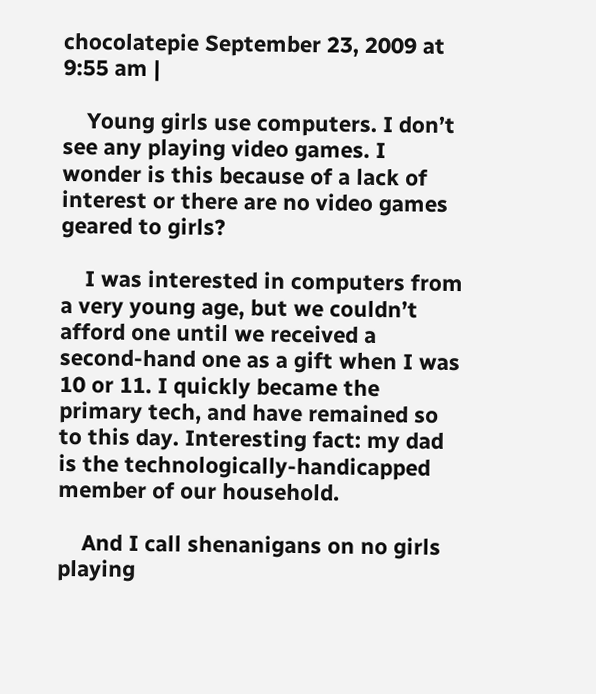chocolatepie September 23, 2009 at 9:55 am |

    Young girls use computers. I don’t see any playing video games. I wonder is this because of a lack of interest or there are no video games geared to girls?

    I was interested in computers from a very young age, but we couldn’t afford one until we received a second-hand one as a gift when I was 10 or 11. I quickly became the primary tech, and have remained so to this day. Interesting fact: my dad is the technologically-handicapped member of our household.

    And I call shenanigans on no girls playing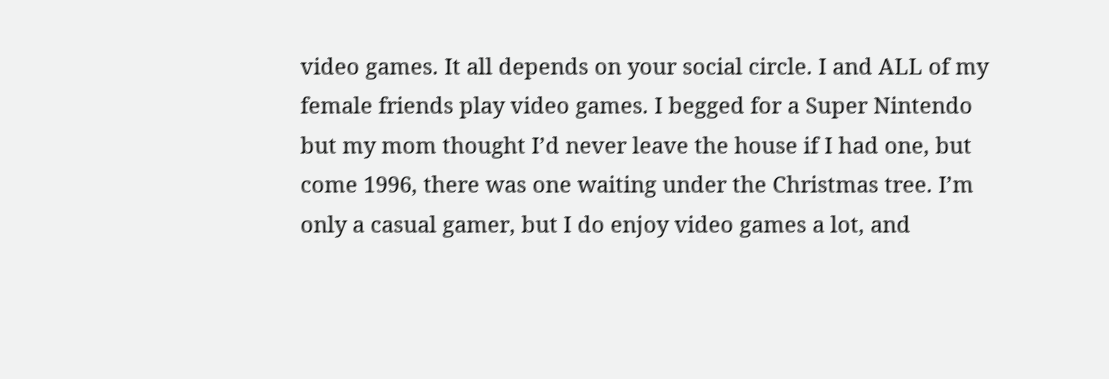video games. It all depends on your social circle. I and ALL of my female friends play video games. I begged for a Super Nintendo but my mom thought I’d never leave the house if I had one, but come 1996, there was one waiting under the Christmas tree. I’m only a casual gamer, but I do enjoy video games a lot, and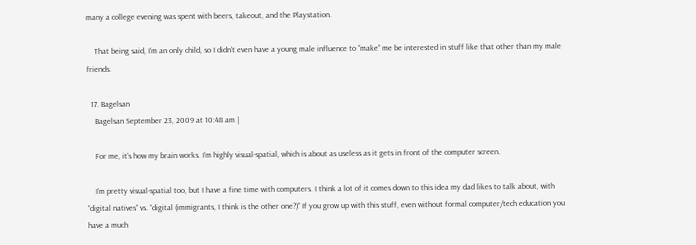many a college evening was spent with beers, takeout, and the Playstation.

    That being said, I’m an only child, so I didn’t even have a young male influence to “make” me be interested in stuff like that other than my male friends.

  17. Bagelsan
    Bagelsan September 23, 2009 at 10:48 am |

    For me, it’s how my brain works. I’m highly visual-spatial, which is about as useless as it gets in front of the computer screen.

    I’m pretty visual-spatial too, but I have a fine time with computers. I think a lot of it comes down to this idea my dad likes to talk about, with “digital natives” vs. “digital (immigrants, I think is the other one?)” If you grow up with this stuff, even without formal computer/tech education you have a much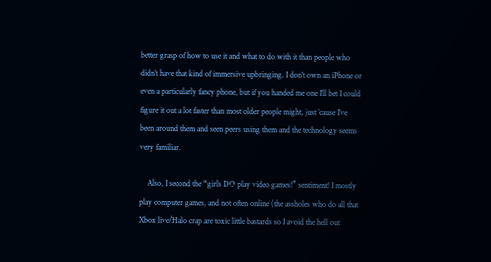better grasp of how to use it and what to do with it than people who didn’t have that kind of immersive upbringing. I don’t own an iPhone or even a particularly fancy phone, but if you handed me one I’ll bet I could figure it out a lot faster than most older people might, just ’cause I’ve been around them and seen peers using them and the technology seems very familiar.

    Also, I second the “girls DO play video games!” sentiment! I mostly play computer games, and not often online (the assholes who do all that Xbox live/Halo crap are toxic little bastards so I avoid the hell out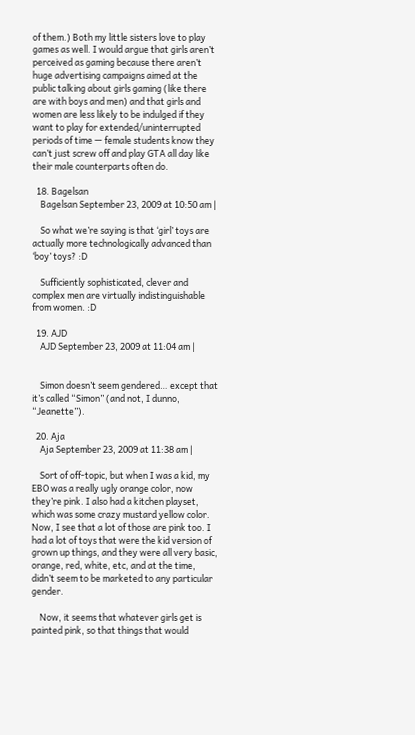of them.) Both my little sisters love to play games as well. I would argue that girls aren’t perceived as gaming because there aren’t huge advertising campaigns aimed at the public talking about girls gaming (like there are with boys and men) and that girls and women are less likely to be indulged if they want to play for extended/uninterrupted periods of time — female students know they can’t just screw off and play GTA all day like their male counterparts often do.

  18. Bagelsan
    Bagelsan September 23, 2009 at 10:50 am |

    So what we’re saying is that ‘girl’ toys are actually more technologically advanced than ‘boy’ toys? :D

    Sufficiently sophisticated, clever and complex men are virtually indistinguishable from women. :D

  19. AJD
    AJD September 23, 2009 at 11:04 am |


    Simon doesn’t seem gendered… except that it’s called “Simon” (and not, I dunno, “Jeanette”).

  20. Aja
    Aja September 23, 2009 at 11:38 am |

    Sort of off-topic, but when I was a kid, my EBO was a really ugly orange color, now they’re pink. I also had a kitchen playset, which was some crazy mustard yellow color. Now, I see that a lot of those are pink too. I had a lot of toys that were the kid version of grown up things, and they were all very basic, orange, red, white, etc, and at the time, didn’t seem to be marketed to any particular gender.

    Now, it seems that whatever girls get is painted pink, so that things that would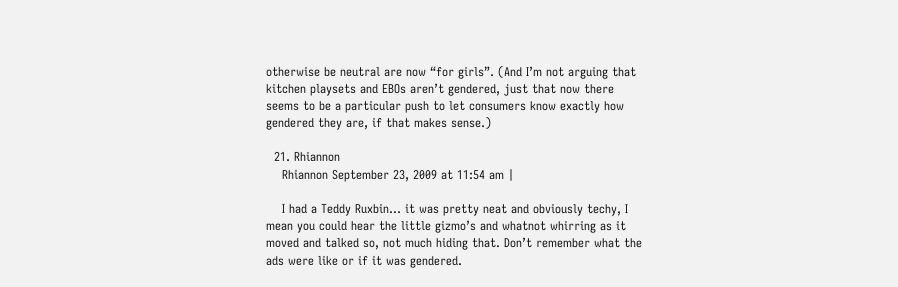otherwise be neutral are now “for girls”. (And I’m not arguing that kitchen playsets and EBOs aren’t gendered, just that now there seems to be a particular push to let consumers know exactly how gendered they are, if that makes sense.)

  21. Rhiannon
    Rhiannon September 23, 2009 at 11:54 am |

    I had a Teddy Ruxbin… it was pretty neat and obviously techy, I mean you could hear the little gizmo’s and whatnot whirring as it moved and talked so, not much hiding that. Don’t remember what the ads were like or if it was gendered.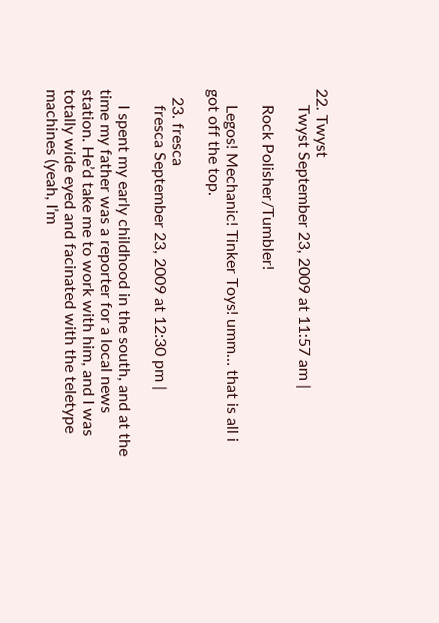22. Twyst
    Twyst September 23, 2009 at 11:57 am |

    Rock Polisher/Tumbler!

    Legos! Mechanic! Tinker Toys! umm… that is all i got off the top.

  23. fresca
    fresca September 23, 2009 at 12:30 pm |

    I spent my early childhood in the south, and at the time my father was a reporter for a local news station. He’d take me to work with him, and I was totally wide eyed and facinated with the teletype machines (yeah, I’m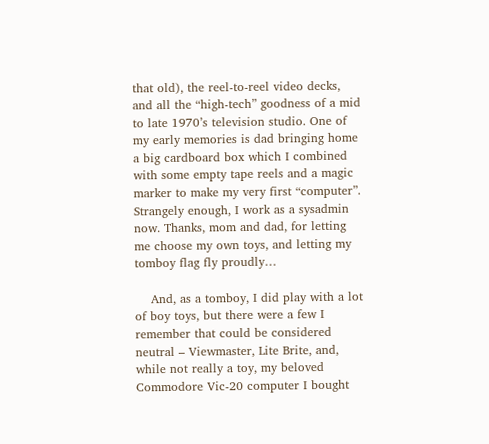that old), the reel-to-reel video decks, and all the “high-tech” goodness of a mid to late 1970’s television studio. One of my early memories is dad bringing home a big cardboard box which I combined with some empty tape reels and a magic marker to make my very first “computer”. Strangely enough, I work as a sysadmin now. Thanks, mom and dad, for letting me choose my own toys, and letting my tomboy flag fly proudly…

    And, as a tomboy, I did play with a lot of boy toys, but there were a few I remember that could be considered neutral – Viewmaster, Lite Brite, and, while not really a toy, my beloved Commodore Vic-20 computer I bought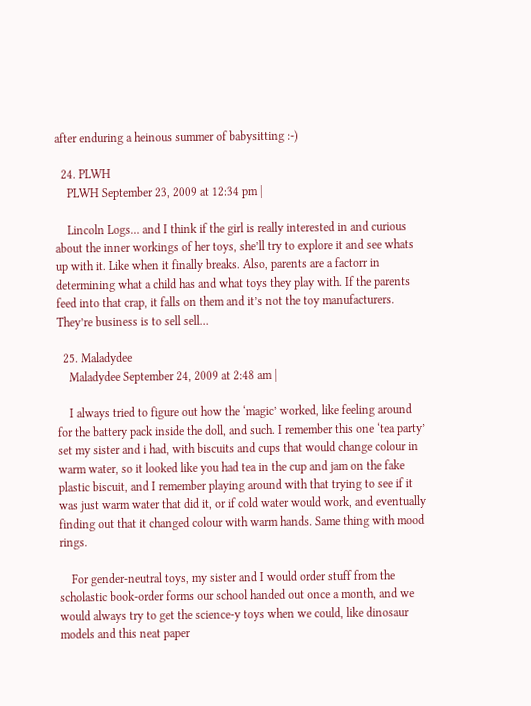after enduring a heinous summer of babysitting :-)

  24. PLWH
    PLWH September 23, 2009 at 12:34 pm |

    Lincoln Logs… and I think if the girl is really interested in and curious about the inner workings of her toys, she’ll try to explore it and see whats up with it. Like when it finally breaks. Also, parents are a factorr in determining what a child has and what toys they play with. If the parents feed into that crap, it falls on them and it’s not the toy manufacturers. They’re business is to sell sell…

  25. Maladydee
    Maladydee September 24, 2009 at 2:48 am |

    I always tried to figure out how the ‘magic’ worked, like feeling around for the battery pack inside the doll, and such. I remember this one ‘tea party’ set my sister and i had, with biscuits and cups that would change colour in warm water, so it looked like you had tea in the cup and jam on the fake plastic biscuit, and I remember playing around with that trying to see if it was just warm water that did it, or if cold water would work, and eventually finding out that it changed colour with warm hands. Same thing with mood rings.

    For gender-neutral toys, my sister and I would order stuff from the scholastic book-order forms our school handed out once a month, and we would always try to get the science-y toys when we could, like dinosaur models and this neat paper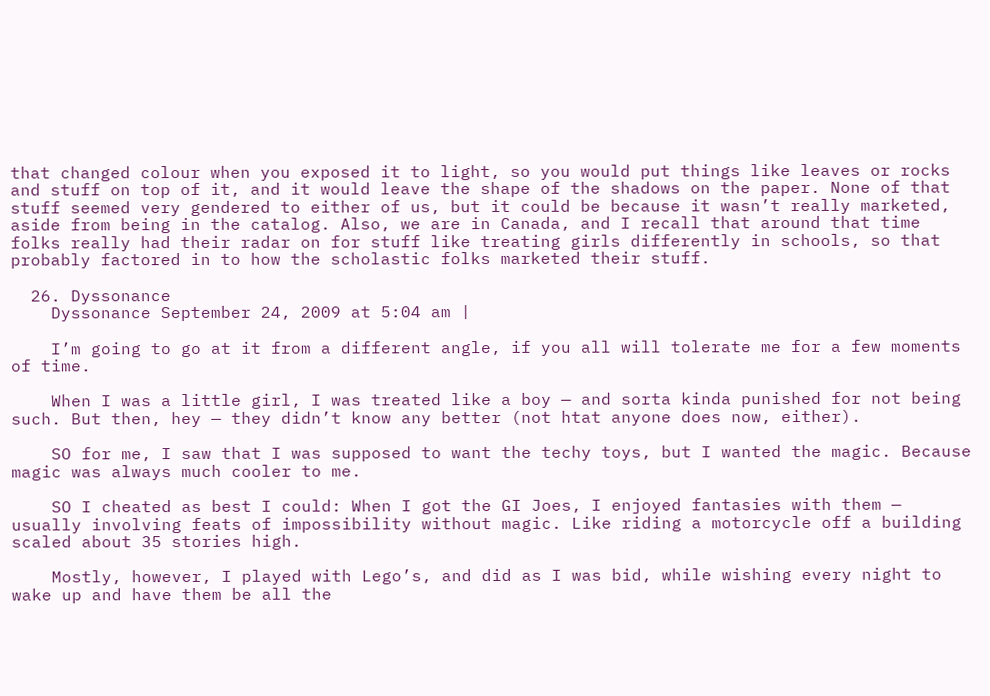that changed colour when you exposed it to light, so you would put things like leaves or rocks and stuff on top of it, and it would leave the shape of the shadows on the paper. None of that stuff seemed very gendered to either of us, but it could be because it wasn’t really marketed, aside from being in the catalog. Also, we are in Canada, and I recall that around that time folks really had their radar on for stuff like treating girls differently in schools, so that probably factored in to how the scholastic folks marketed their stuff.

  26. Dyssonance
    Dyssonance September 24, 2009 at 5:04 am |

    I’m going to go at it from a different angle, if you all will tolerate me for a few moments of time.

    When I was a little girl, I was treated like a boy — and sorta kinda punished for not being such. But then, hey — they didn’t know any better (not htat anyone does now, either).

    SO for me, I saw that I was supposed to want the techy toys, but I wanted the magic. Because magic was always much cooler to me.

    SO I cheated as best I could: When I got the GI Joes, I enjoyed fantasies with them — usually involving feats of impossibility without magic. Like riding a motorcycle off a building scaled about 35 stories high.

    Mostly, however, I played with Lego’s, and did as I was bid, while wishing every night to wake up and have them be all the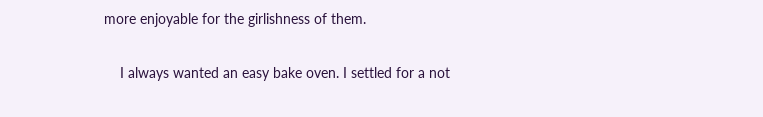more enjoyable for the girlishness of them.

    I always wanted an easy bake oven. I settled for a not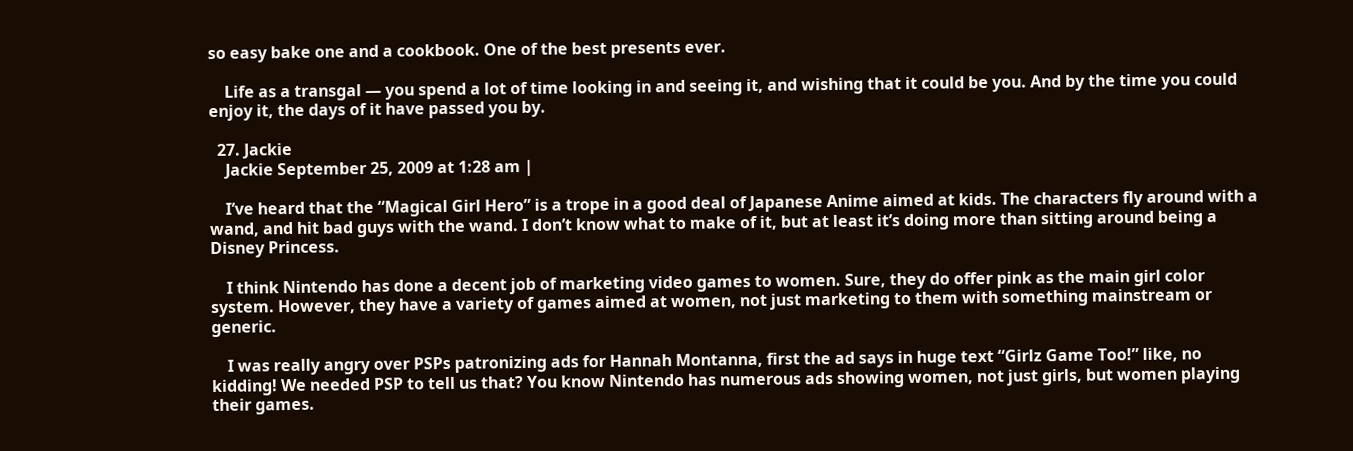so easy bake one and a cookbook. One of the best presents ever.

    Life as a transgal — you spend a lot of time looking in and seeing it, and wishing that it could be you. And by the time you could enjoy it, the days of it have passed you by.

  27. Jackie
    Jackie September 25, 2009 at 1:28 am |

    I’ve heard that the “Magical Girl Hero” is a trope in a good deal of Japanese Anime aimed at kids. The characters fly around with a wand, and hit bad guys with the wand. I don’t know what to make of it, but at least it’s doing more than sitting around being a Disney Princess.

    I think Nintendo has done a decent job of marketing video games to women. Sure, they do offer pink as the main girl color system. However, they have a variety of games aimed at women, not just marketing to them with something mainstream or generic.

    I was really angry over PSPs patronizing ads for Hannah Montanna, first the ad says in huge text “Girlz Game Too!” like, no kidding! We needed PSP to tell us that? You know Nintendo has numerous ads showing women, not just girls, but women playing their games.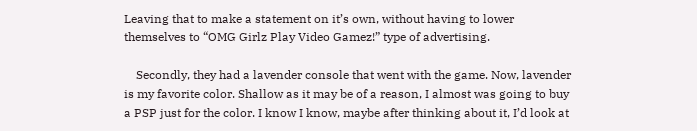Leaving that to make a statement on it’s own, without having to lower themselves to “OMG Girlz Play Video Gamez!” type of advertising.

    Secondly, they had a lavender console that went with the game. Now, lavender is my favorite color. Shallow as it may be of a reason, I almost was going to buy a PSP just for the color. I know I know, maybe after thinking about it, I’d look at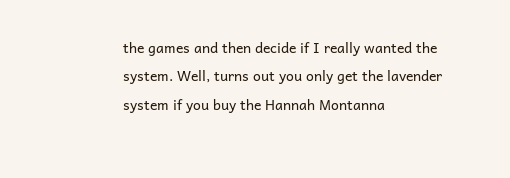the games and then decide if I really wanted the system. Well, turns out you only get the lavender system if you buy the Hannah Montanna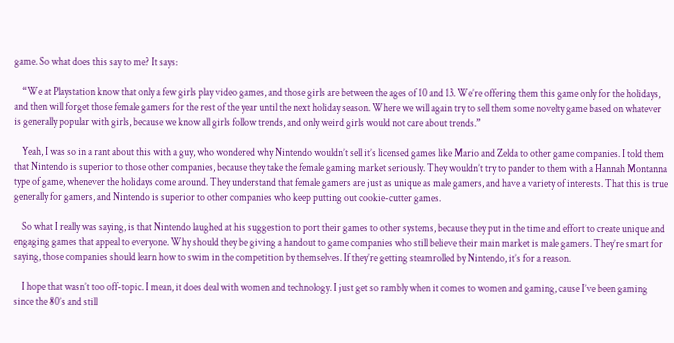game. So what does this say to me? It says:

    “We at Playstation know that only a few girls play video games, and those girls are between the ages of 10 and 13. We’re offering them this game only for the holidays, and then will forget those female gamers for the rest of the year until the next holiday season. Where we will again try to sell them some novelty game based on whatever is generally popular with girls, because we know all girls follow trends, and only weird girls would not care about trends.”

    Yeah, I was so in a rant about this with a guy, who wondered why Nintendo wouldn’t sell it’s licensed games like Mario and Zelda to other game companies. I told them that Nintendo is superior to those other companies, because they take the female gaming market seriously. They wouldn’t try to pander to them with a Hannah Montanna type of game, whenever the holidays come around. They understand that female gamers are just as unique as male gamers, and have a variety of interests. That this is true generally for gamers, and Nintendo is superior to other companies who keep putting out cookie-cutter games.

    So what I really was saying, is that Nintendo laughed at his suggestion to port their games to other systems, because they put in the time and effort to create unique and engaging games that appeal to everyone. Why should they be giving a handout to game companies who still believe their main market is male gamers. They’re smart for saying, those companies should learn how to swim in the competition by themselves. If they’re getting steamrolled by Nintendo, it’s for a reason.

    I hope that wasn’t too off-topic. I mean, it does deal with women and technology. I just get so rambly when it comes to women and gaming, cause I’ve been gaming since the 80’s and still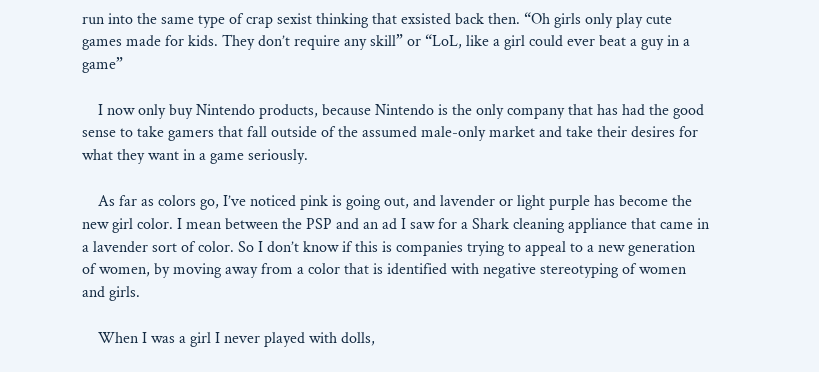run into the same type of crap sexist thinking that exsisted back then. “Oh girls only play cute games made for kids. They don’t require any skill” or “LoL, like a girl could ever beat a guy in a game”

    I now only buy Nintendo products, because Nintendo is the only company that has had the good sense to take gamers that fall outside of the assumed male-only market and take their desires for what they want in a game seriously.

    As far as colors go, I’ve noticed pink is going out, and lavender or light purple has become the new girl color. I mean between the PSP and an ad I saw for a Shark cleaning appliance that came in a lavender sort of color. So I don’t know if this is companies trying to appeal to a new generation of women, by moving away from a color that is identified with negative stereotyping of women and girls.

    When I was a girl I never played with dolls,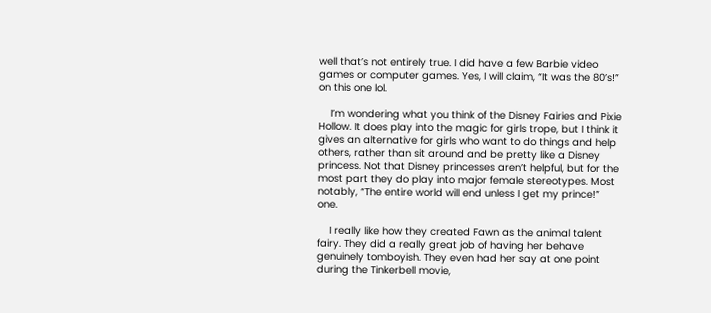well that’s not entirely true. I did have a few Barbie video games or computer games. Yes, I will claim, “It was the 80’s!” on this one lol.

    I’m wondering what you think of the Disney Fairies and Pixie Hollow. It does play into the magic for girls trope, but I think it gives an alternative for girls who want to do things and help others, rather than sit around and be pretty like a Disney princess. Not that Disney princesses aren’t helpful, but for the most part they do play into major female stereotypes. Most notably, “The entire world will end unless I get my prince!” one.

    I really like how they created Fawn as the animal talent fairy. They did a really great job of having her behave genuinely tomboyish. They even had her say at one point during the Tinkerbell movie,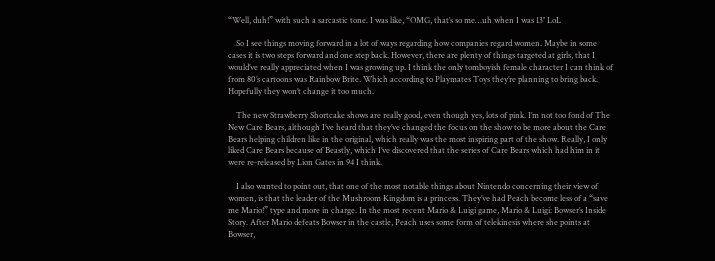“Well, duh!” with such a sarcastic tone. I was like, “OMG, that’s so me…uh when I was 13″ LoL

    So I see things moving forward in a lot of ways regarding how companies regard women. Maybe in some cases it is two steps forward and one step back. However, there are plenty of things targeted at girls, that I would’ve really appreciated when I was growing up. I think the only tomboyish female character I can think of from 80’s cartoons was Rainbow Brite. Which according to Playmates Toys they’re planning to bring back. Hopefully they won’t change it too much.

    The new Strawberry Shortcake shows are really good, even though yes, lots of pink. I’m not too fond of The New Care Bears, although I’ve heard that they’ve changed the focus on the show to be more about the Care Bears helping children like in the original, which really was the most inspiring part of the show. Really, I only liked Care Bears because of Beastly, which I’ve discovered that the series of Care Bears which had him in it were re-released by Lion Gates in 94 I think.

    I also wanted to point out, that one of the most notable things about Nintendo concerning their view of women, is that the leader of the Mushroom Kingdom is a princess. They’ve had Peach become less of a “save me Mario!” type and more in charge. In the most recent Mario & Luigi game, Mario & Luigi: Bowser’s Inside Story. After Mario defeats Bowser in the castle, Peach uses some form of telekinesis where she points at Bowser,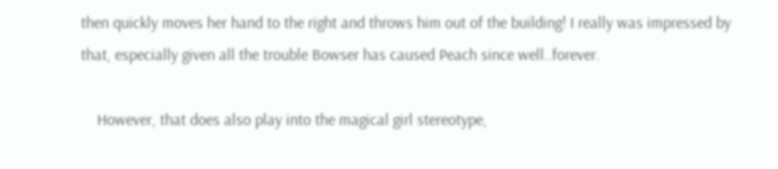then quickly moves her hand to the right and throws him out of the building! I really was impressed by that, especially given all the trouble Bowser has caused Peach since well..forever.

    However, that does also play into the magical girl stereotype,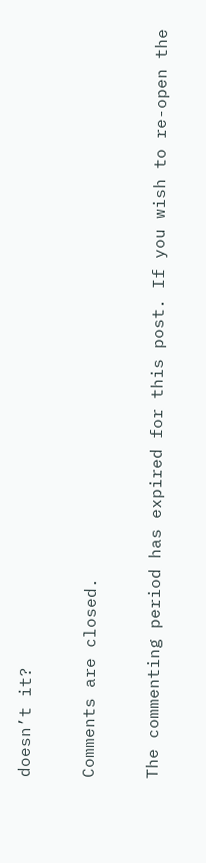doesn’t it?

Comments are closed.

The commenting period has expired for this post. If you wish to re-open the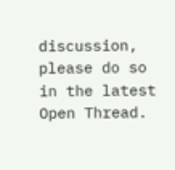discussion, please do so in the latest Open Thread.